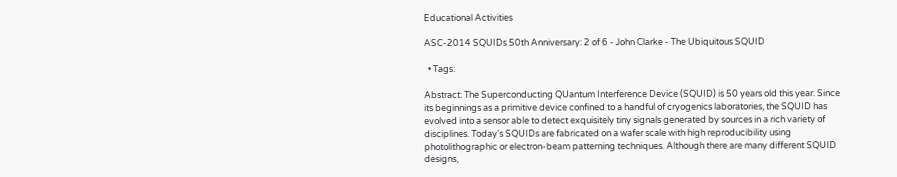Educational Activities

ASC-2014 SQUIDs 50th Anniversary: 2 of 6 - John Clarke - The Ubiquitous SQUID

  • Tags:

Abstract: The Superconducting QUantum Interference Device (SQUID) is 50 years old this year. Since its beginnings as a primitive device confined to a handful of cryogenics laboratories, the SQUID has evolved into a sensor able to detect exquisitely tiny signals generated by sources in a rich variety of disciplines. Today's SQUIDs are fabricated on a wafer scale with high reproducibility using photolithographic or electron-beam patterning techniques. Although there are many different SQUID designs,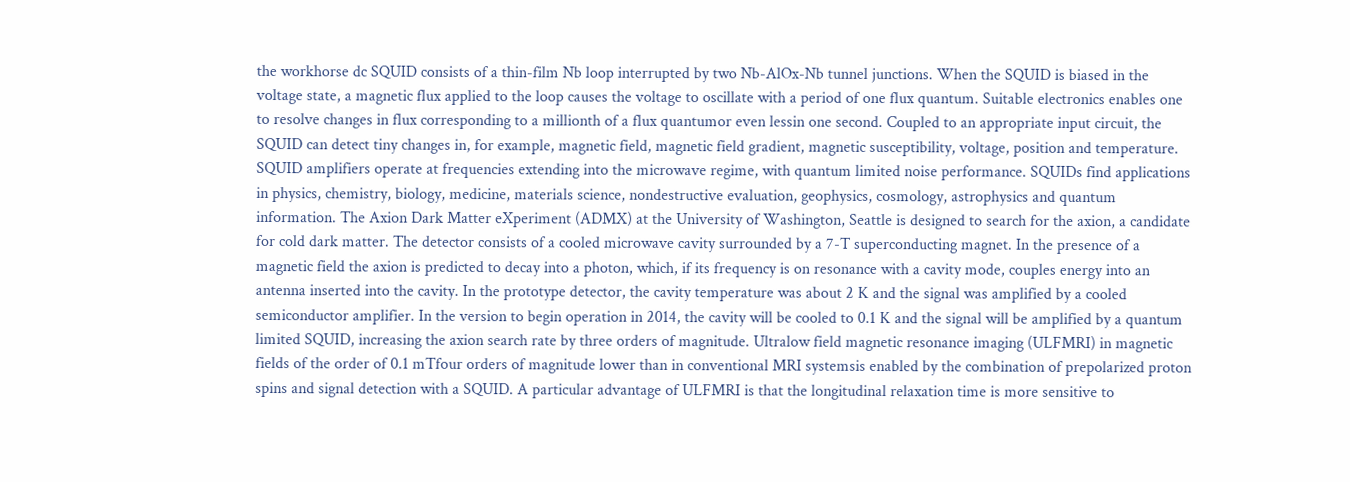the workhorse dc SQUID consists of a thin-film Nb loop interrupted by two Nb-AlOx-Nb tunnel junctions. When the SQUID is biased in the voltage state, a magnetic flux applied to the loop causes the voltage to oscillate with a period of one flux quantum. Suitable electronics enables one to resolve changes in flux corresponding to a millionth of a flux quantumor even lessin one second. Coupled to an appropriate input circuit, the SQUID can detect tiny changes in, for example, magnetic field, magnetic field gradient, magnetic susceptibility, voltage, position and temperature. SQUID amplifiers operate at frequencies extending into the microwave regime, with quantum limited noise performance. SQUIDs find applications in physics, chemistry, biology, medicine, materials science, nondestructive evaluation, geophysics, cosmology, astrophysics and quantum information. The Axion Dark Matter eXperiment (ADMX) at the University of Washington, Seattle is designed to search for the axion, a candidate for cold dark matter. The detector consists of a cooled microwave cavity surrounded by a 7-T superconducting magnet. In the presence of a magnetic field the axion is predicted to decay into a photon, which, if its frequency is on resonance with a cavity mode, couples energy into an antenna inserted into the cavity. In the prototype detector, the cavity temperature was about 2 K and the signal was amplified by a cooled semiconductor amplifier. In the version to begin operation in 2014, the cavity will be cooled to 0.1 K and the signal will be amplified by a quantum limited SQUID, increasing the axion search rate by three orders of magnitude. Ultralow field magnetic resonance imaging (ULFMRI) in magnetic fields of the order of 0.1 mTfour orders of magnitude lower than in conventional MRI systemsis enabled by the combination of prepolarized proton spins and signal detection with a SQUID. A particular advantage of ULFMRI is that the longitudinal relaxation time is more sensitive to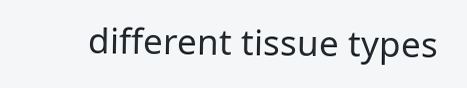different tissue types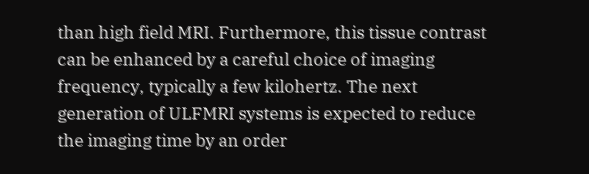than high field MRI. Furthermore, this tissue contrast can be enhanced by a careful choice of imaging frequency, typically a few kilohertz. The next generation of ULFMRI systems is expected to reduce the imaging time by an order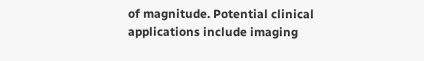of magnitude. Potential clinical applications include imaging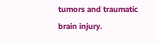tumors and traumatic brain injury.